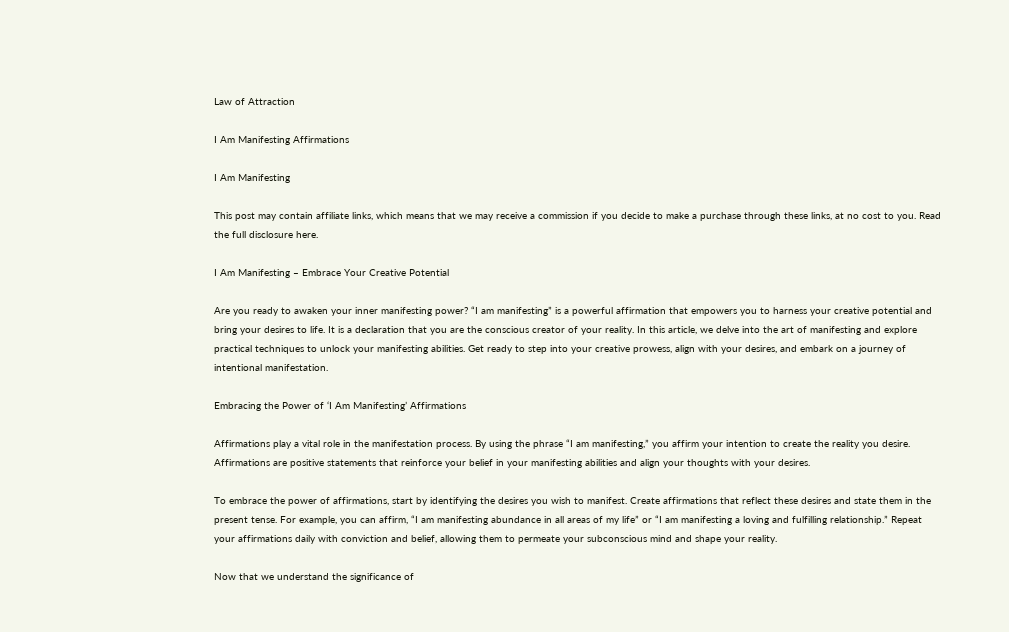Law of Attraction

I Am Manifesting Affirmations

I Am Manifesting

This post may contain affiliate links, which means that we may receive a commission if you decide to make a purchase through these links, at no cost to you. Read the full disclosure here.

I Am Manifesting – Embrace Your Creative Potential

Are you ready to awaken your inner manifesting power? “I am manifesting” is a powerful affirmation that empowers you to harness your creative potential and bring your desires to life. It is a declaration that you are the conscious creator of your reality. In this article, we delve into the art of manifesting and explore practical techniques to unlock your manifesting abilities. Get ready to step into your creative prowess, align with your desires, and embark on a journey of intentional manifestation.

Embracing the Power of ‘I Am Manifesting’ Affirmations

Affirmations play a vital role in the manifestation process. By using the phrase “I am manifesting,” you affirm your intention to create the reality you desire. Affirmations are positive statements that reinforce your belief in your manifesting abilities and align your thoughts with your desires.

To embrace the power of affirmations, start by identifying the desires you wish to manifest. Create affirmations that reflect these desires and state them in the present tense. For example, you can affirm, “I am manifesting abundance in all areas of my life” or “I am manifesting a loving and fulfilling relationship.” Repeat your affirmations daily with conviction and belief, allowing them to permeate your subconscious mind and shape your reality.

Now that we understand the significance of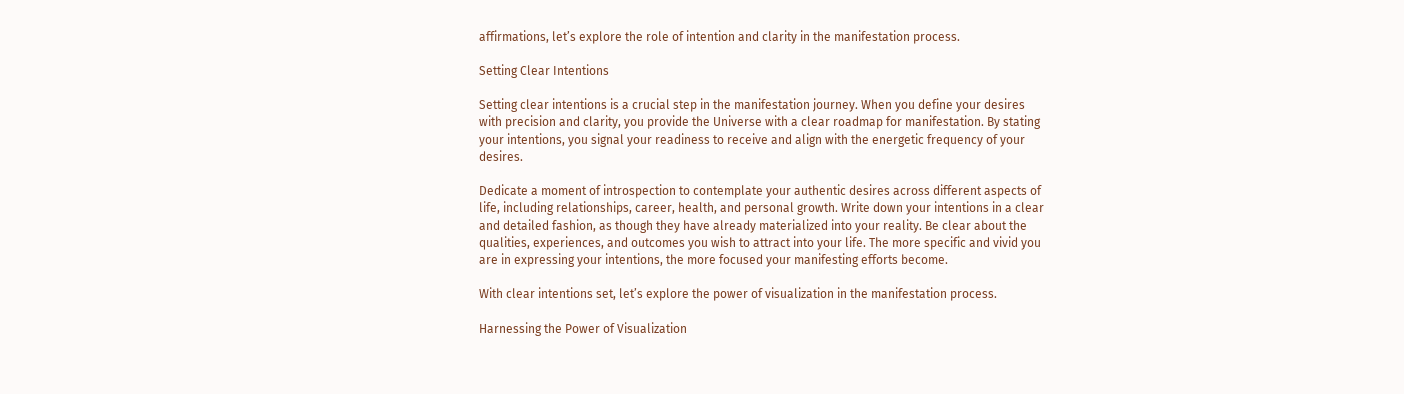affirmations, let’s explore the role of intention and clarity in the manifestation process.

Setting Clear Intentions

Setting clear intentions is a crucial step in the manifestation journey. When you define your desires with precision and clarity, you provide the Universe with a clear roadmap for manifestation. By stating your intentions, you signal your readiness to receive and align with the energetic frequency of your desires.

Dedicate a moment of introspection to contemplate your authentic desires across different aspects of life, including relationships, career, health, and personal growth. Write down your intentions in a clear and detailed fashion, as though they have already materialized into your reality. Be clear about the qualities, experiences, and outcomes you wish to attract into your life. The more specific and vivid you are in expressing your intentions, the more focused your manifesting efforts become.

With clear intentions set, let’s explore the power of visualization in the manifestation process.

Harnessing the Power of Visualization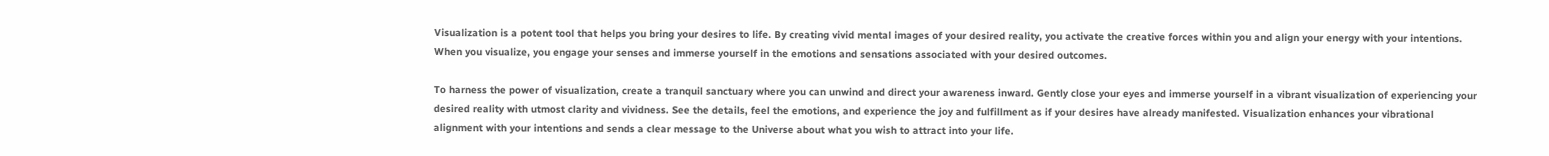Visualization is a potent tool that helps you bring your desires to life. By creating vivid mental images of your desired reality, you activate the creative forces within you and align your energy with your intentions. When you visualize, you engage your senses and immerse yourself in the emotions and sensations associated with your desired outcomes.

To harness the power of visualization, create a tranquil sanctuary where you can unwind and direct your awareness inward. Gently close your eyes and immerse yourself in a vibrant visualization of experiencing your desired reality with utmost clarity and vividness. See the details, feel the emotions, and experience the joy and fulfillment as if your desires have already manifested. Visualization enhances your vibrational alignment with your intentions and sends a clear message to the Universe about what you wish to attract into your life.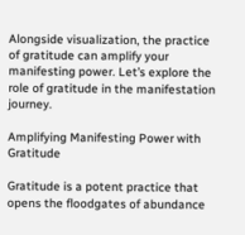Alongside visualization, the practice of gratitude can amplify your manifesting power. Let’s explore the role of gratitude in the manifestation journey.

Amplifying Manifesting Power with Gratitude

Gratitude is a potent practice that opens the floodgates of abundance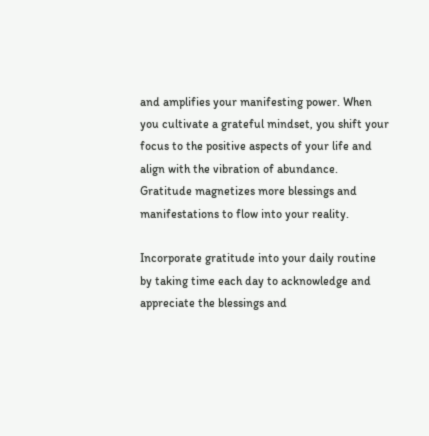and amplifies your manifesting power. When you cultivate a grateful mindset, you shift your focus to the positive aspects of your life and align with the vibration of abundance. Gratitude magnetizes more blessings and manifestations to flow into your reality.

Incorporate gratitude into your daily routine by taking time each day to acknowledge and appreciate the blessings and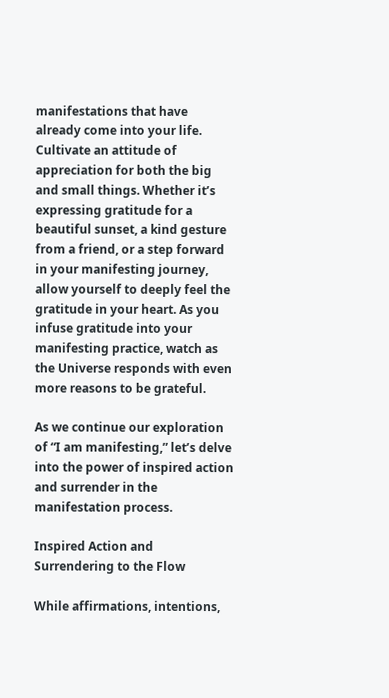manifestations that have already come into your life. Cultivate an attitude of appreciation for both the big and small things. Whether it’s expressing gratitude for a beautiful sunset, a kind gesture from a friend, or a step forward in your manifesting journey, allow yourself to deeply feel the gratitude in your heart. As you infuse gratitude into your manifesting practice, watch as the Universe responds with even more reasons to be grateful.

As we continue our exploration of “I am manifesting,” let’s delve into the power of inspired action and surrender in the manifestation process.

Inspired Action and Surrendering to the Flow

While affirmations, intentions,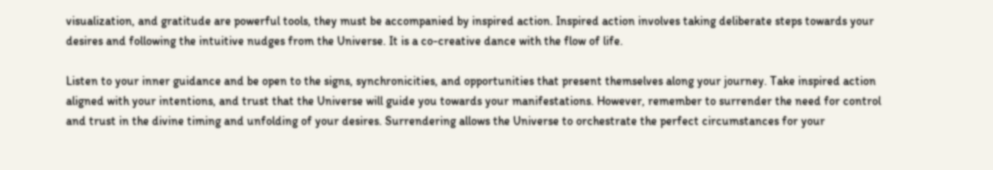visualization, and gratitude are powerful tools, they must be accompanied by inspired action. Inspired action involves taking deliberate steps towards your desires and following the intuitive nudges from the Universe. It is a co-creative dance with the flow of life.

Listen to your inner guidance and be open to the signs, synchronicities, and opportunities that present themselves along your journey. Take inspired action aligned with your intentions, and trust that the Universe will guide you towards your manifestations. However, remember to surrender the need for control and trust in the divine timing and unfolding of your desires. Surrendering allows the Universe to orchestrate the perfect circumstances for your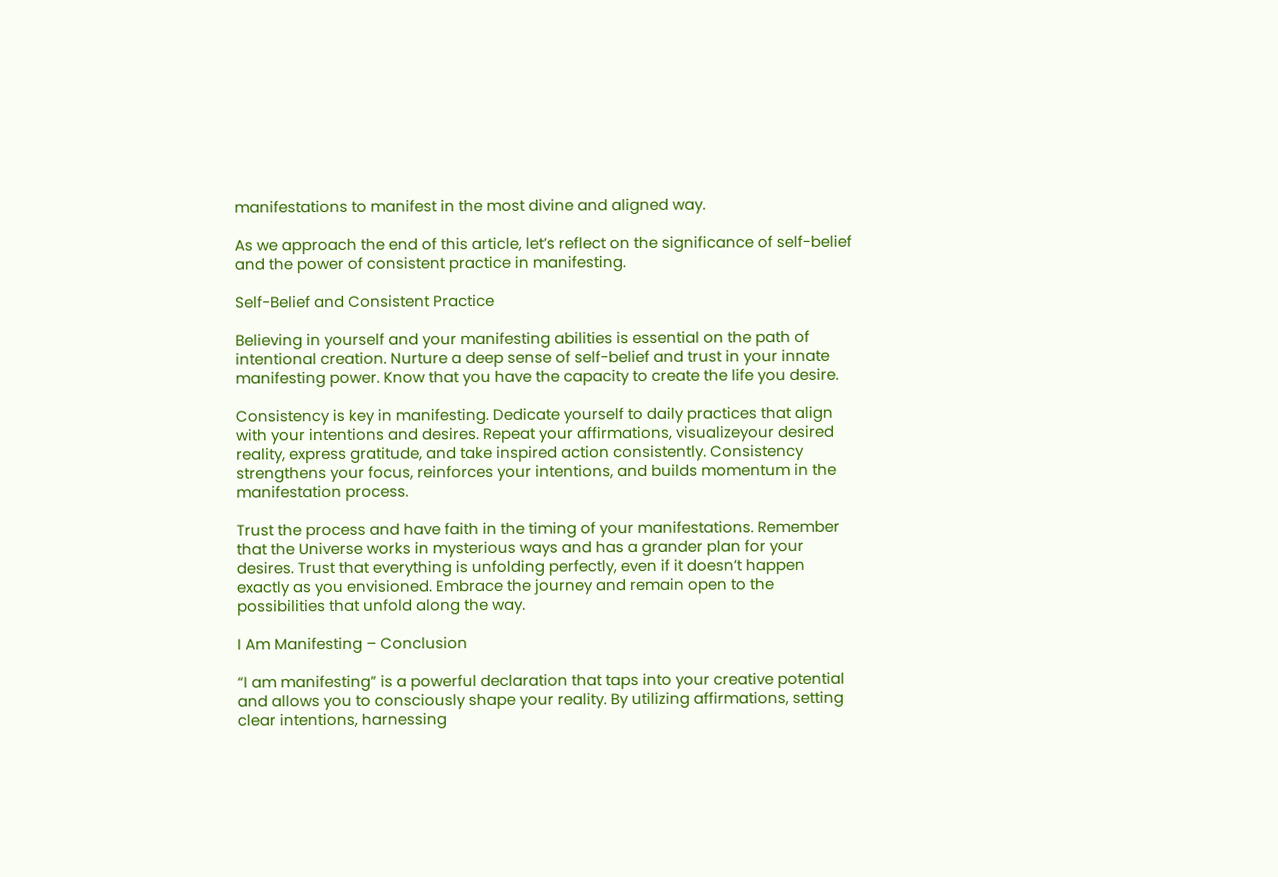manifestations to manifest in the most divine and aligned way.

As we approach the end of this article, let’s reflect on the significance of self-belief and the power of consistent practice in manifesting.

Self-Belief and Consistent Practice

Believing in yourself and your manifesting abilities is essential on the path of intentional creation. Nurture a deep sense of self-belief and trust in your innate manifesting power. Know that you have the capacity to create the life you desire.

Consistency is key in manifesting. Dedicate yourself to daily practices that align with your intentions and desires. Repeat your affirmations, visualizeyour desired reality, express gratitude, and take inspired action consistently. Consistency strengthens your focus, reinforces your intentions, and builds momentum in the manifestation process.

Trust the process and have faith in the timing of your manifestations. Remember that the Universe works in mysterious ways and has a grander plan for your desires. Trust that everything is unfolding perfectly, even if it doesn’t happen exactly as you envisioned. Embrace the journey and remain open to the possibilities that unfold along the way.

I Am Manifesting – Conclusion

“I am manifesting” is a powerful declaration that taps into your creative potential and allows you to consciously shape your reality. By utilizing affirmations, setting clear intentions, harnessing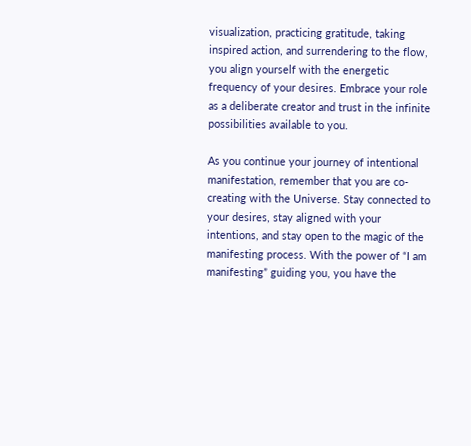visualization, practicing gratitude, taking inspired action, and surrendering to the flow, you align yourself with the energetic frequency of your desires. Embrace your role as a deliberate creator and trust in the infinite possibilities available to you.

As you continue your journey of intentional manifestation, remember that you are co-creating with the Universe. Stay connected to your desires, stay aligned with your intentions, and stay open to the magic of the manifesting process. With the power of “I am manifesting” guiding you, you have the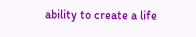ability to create a life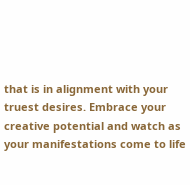that is in alignment with your truest desires. Embrace your creative potential and watch as your manifestations come to life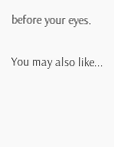before your eyes.

You may also like...